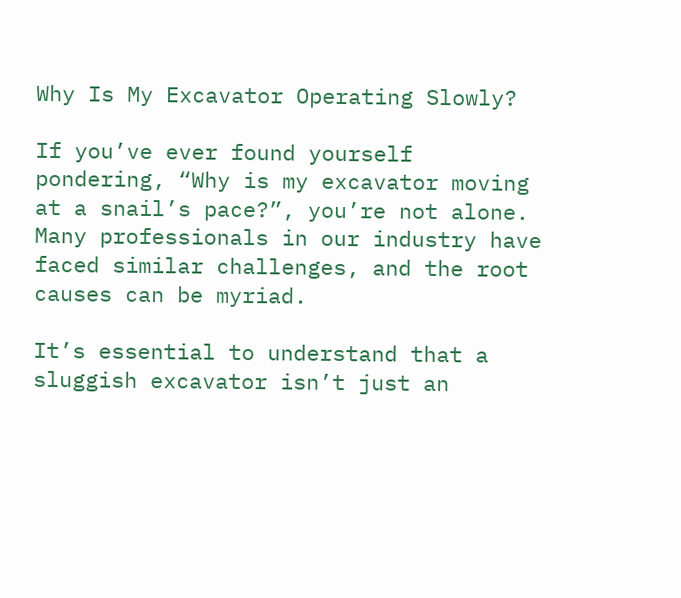Why Is My Excavator Operating Slowly?

If you’ve ever found yourself pondering, “Why is my excavator moving at a snail’s pace?”, you’re not alone. Many professionals in our industry have faced similar challenges, and the root causes can be myriad.

It’s essential to understand that a sluggish excavator isn’t just an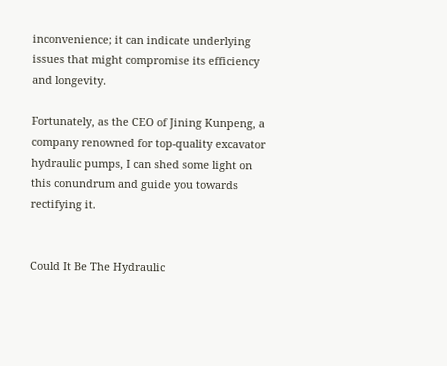inconvenience; it can indicate underlying issues that might compromise its efficiency and longevity.

Fortunately, as the CEO of Jining Kunpeng, a company renowned for top-quality excavator hydraulic pumps, I can shed some light on this conundrum and guide you towards rectifying it.


Could It Be The Hydraulic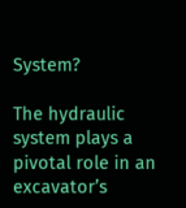System?

The hydraulic system plays a pivotal role in an excavator’s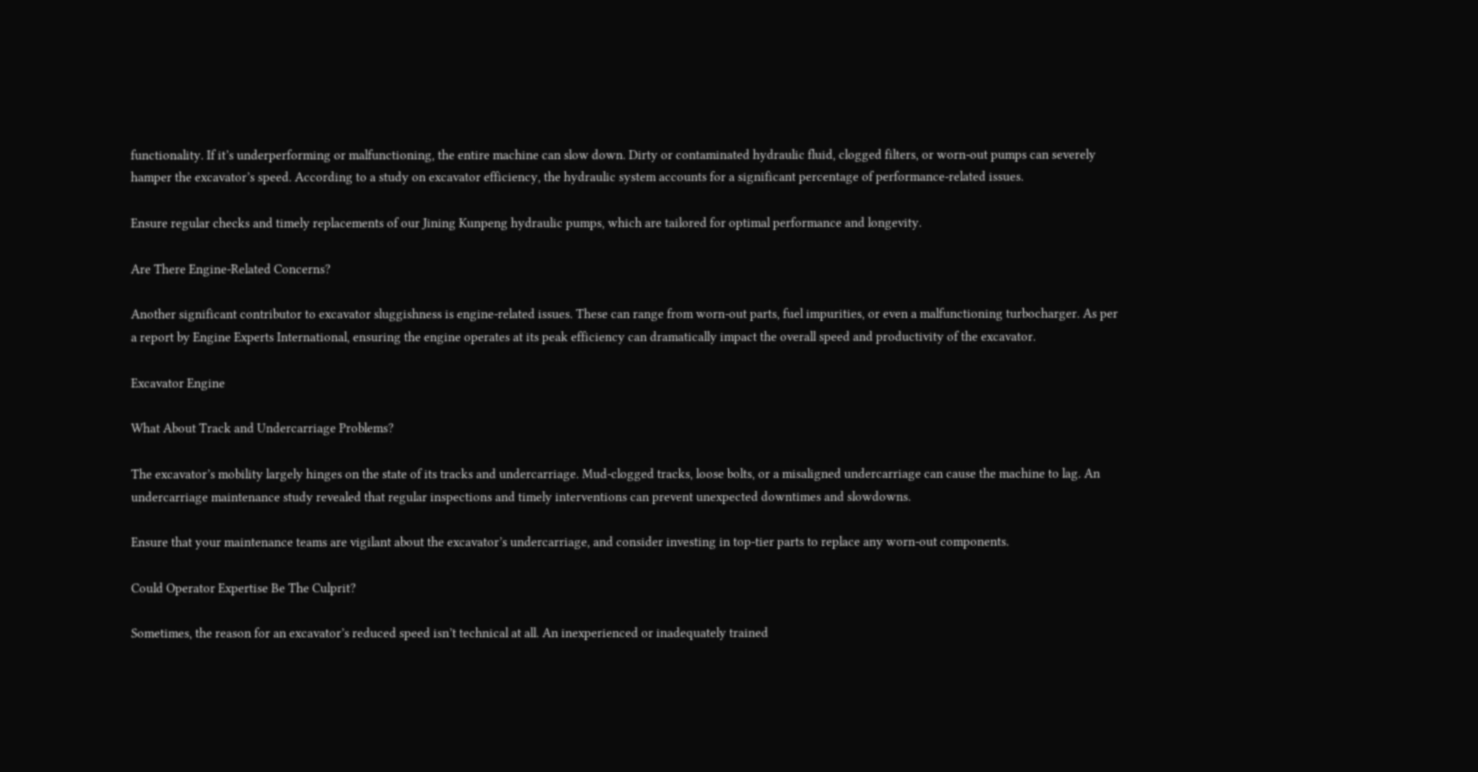functionality. If it’s underperforming or malfunctioning, the entire machine can slow down. Dirty or contaminated hydraulic fluid, clogged filters, or worn-out pumps can severely hamper the excavator’s speed. According to a study on excavator efficiency, the hydraulic system accounts for a significant percentage of performance-related issues.

Ensure regular checks and timely replacements of our Jining Kunpeng hydraulic pumps, which are tailored for optimal performance and longevity.

Are There Engine-Related Concerns?

Another significant contributor to excavator sluggishness is engine-related issues. These can range from worn-out parts, fuel impurities, or even a malfunctioning turbocharger. As per a report by Engine Experts International, ensuring the engine operates at its peak efficiency can dramatically impact the overall speed and productivity of the excavator.

Excavator Engine

What About Track and Undercarriage Problems?

The excavator’s mobility largely hinges on the state of its tracks and undercarriage. Mud-clogged tracks, loose bolts, or a misaligned undercarriage can cause the machine to lag. An undercarriage maintenance study revealed that regular inspections and timely interventions can prevent unexpected downtimes and slowdowns.

Ensure that your maintenance teams are vigilant about the excavator’s undercarriage, and consider investing in top-tier parts to replace any worn-out components.

Could Operator Expertise Be The Culprit?

Sometimes, the reason for an excavator’s reduced speed isn’t technical at all. An inexperienced or inadequately trained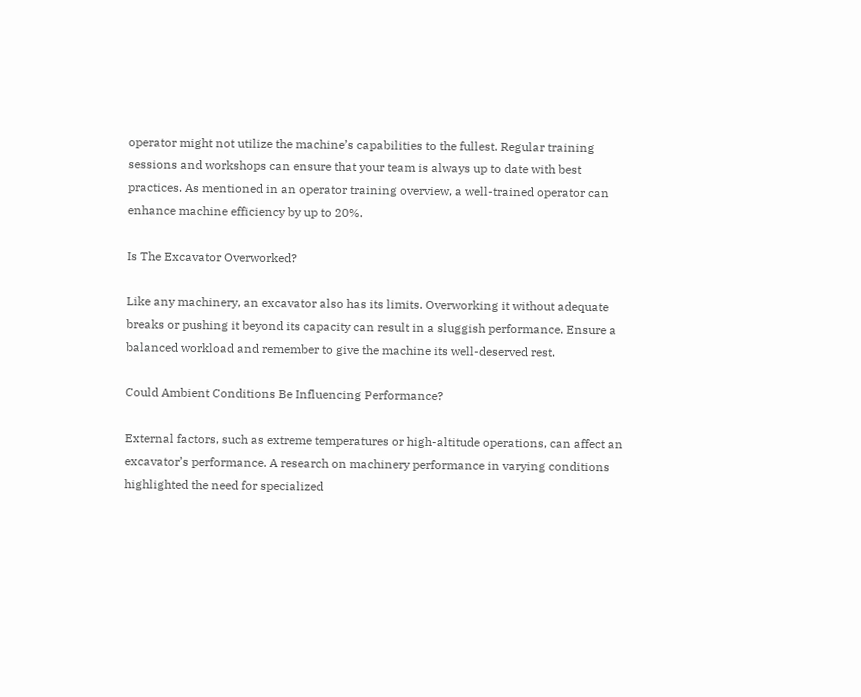operator might not utilize the machine’s capabilities to the fullest. Regular training sessions and workshops can ensure that your team is always up to date with best practices. As mentioned in an operator training overview, a well-trained operator can enhance machine efficiency by up to 20%.

Is The Excavator Overworked?

Like any machinery, an excavator also has its limits. Overworking it without adequate breaks or pushing it beyond its capacity can result in a sluggish performance. Ensure a balanced workload and remember to give the machine its well-deserved rest.

Could Ambient Conditions Be Influencing Performance?

External factors, such as extreme temperatures or high-altitude operations, can affect an excavator’s performance. A research on machinery performance in varying conditions highlighted the need for specialized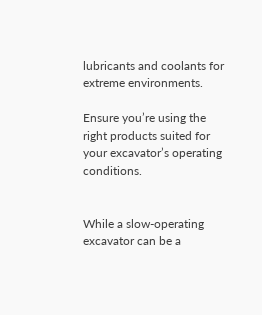lubricants and coolants for extreme environments.

Ensure you’re using the right products suited for your excavator’s operating conditions.


While a slow-operating excavator can be a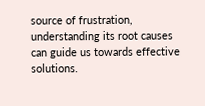source of frustration, understanding its root causes can guide us towards effective solutions.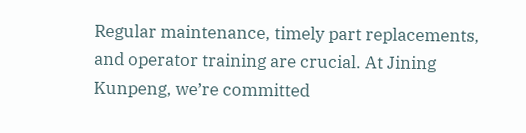Regular maintenance, timely part replacements, and operator training are crucial. At Jining Kunpeng, we’re committed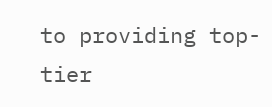to providing top-tier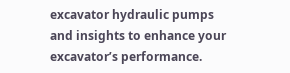excavator hydraulic pumps and insights to enhance your excavator’s performance.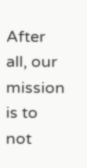After all, our mission is to not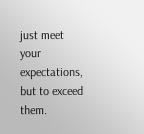just meet your expectations, but to exceed them.